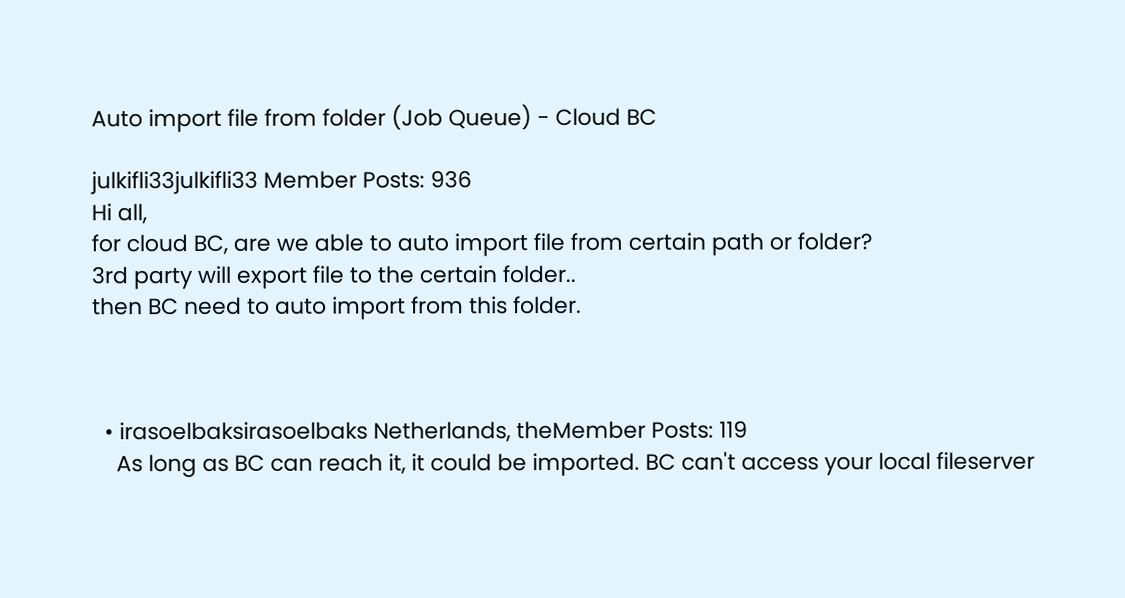Auto import file from folder (Job Queue) - Cloud BC

julkifli33julkifli33 Member Posts: 936
Hi all,
for cloud BC, are we able to auto import file from certain path or folder?
3rd party will export file to the certain folder..
then BC need to auto import from this folder.



  • irasoelbaksirasoelbaks Netherlands, theMember Posts: 119
    As long as BC can reach it, it could be imported. BC can't access your local fileserver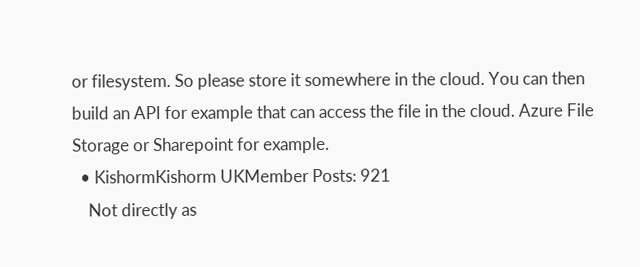or filesystem. So please store it somewhere in the cloud. You can then build an API for example that can access the file in the cloud. Azure File Storage or Sharepoint for example.
  • KishormKishorm UKMember Posts: 921
    Not directly as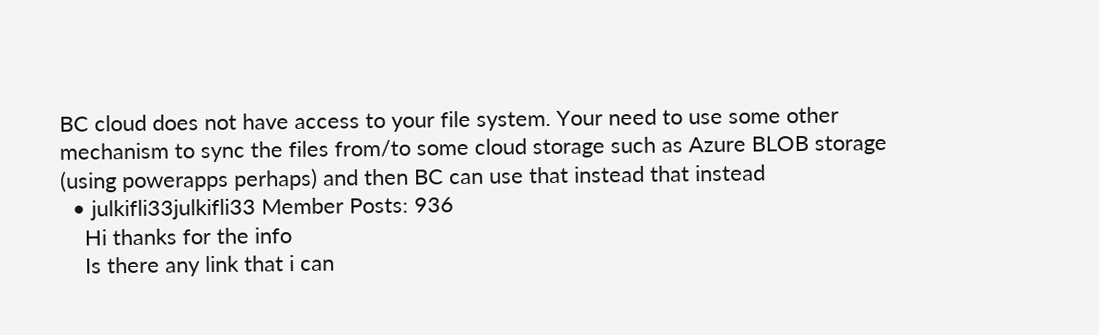BC cloud does not have access to your file system. Your need to use some other mechanism to sync the files from/to some cloud storage such as Azure BLOB storage (using powerapps perhaps) and then BC can use that instead that instead
  • julkifli33julkifli33 Member Posts: 936
    Hi thanks for the info
    Is there any link that i can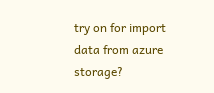try on for import data from azure storage?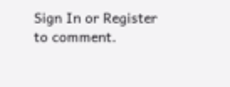Sign In or Register to comment.